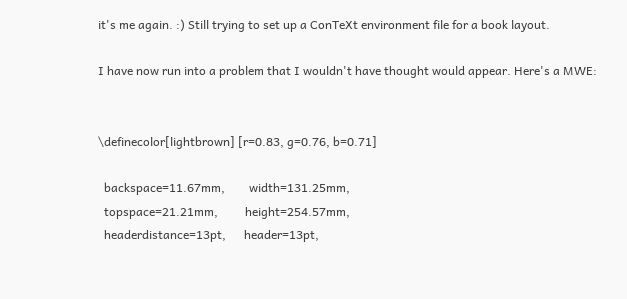it's me again. :) Still trying to set up a ConTeXt environment file for a book layout.

I have now run into a problem that I wouldn't have thought would appear. Here's a MWE:


\definecolor[lightbrown] [r=0.83, g=0.76, b=0.71]

  backspace=11.67mm,        width=131.25mm,
  topspace=21.21mm,         height=254.57mm,
  headerdistance=13pt,      header=13pt,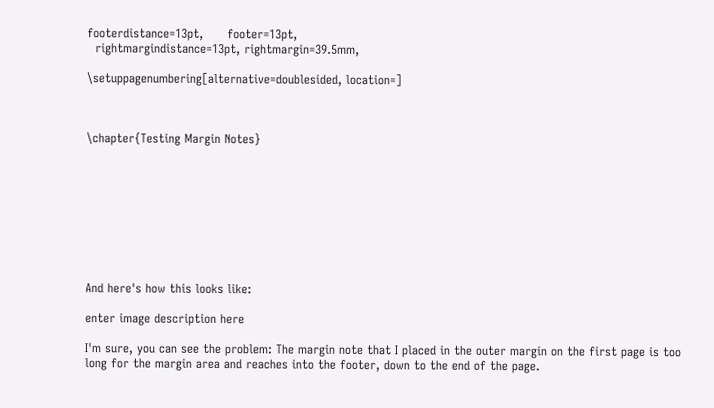footerdistance=13pt,      footer=13pt,
  rightmargindistance=13pt, rightmargin=39.5mm,

\setuppagenumbering[alternative=doublesided, location=]



\chapter{Testing Margin Notes}









And here's how this looks like:

enter image description here

I'm sure, you can see the problem: The margin note that I placed in the outer margin on the first page is too long for the margin area and reaches into the footer, down to the end of the page.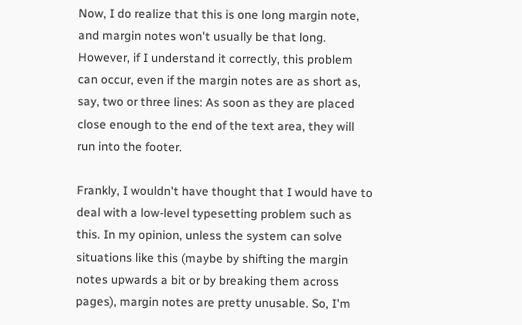Now, I do realize that this is one long margin note, and margin notes won't usually be that long. However, if I understand it correctly, this problem can occur, even if the margin notes are as short as, say, two or three lines: As soon as they are placed close enough to the end of the text area, they will run into the footer.

Frankly, I wouldn't have thought that I would have to deal with a low-level typesetting problem such as this. In my opinion, unless the system can solve situations like this (maybe by shifting the margin notes upwards a bit or by breaking them across pages), margin notes are pretty unusable. So, I'm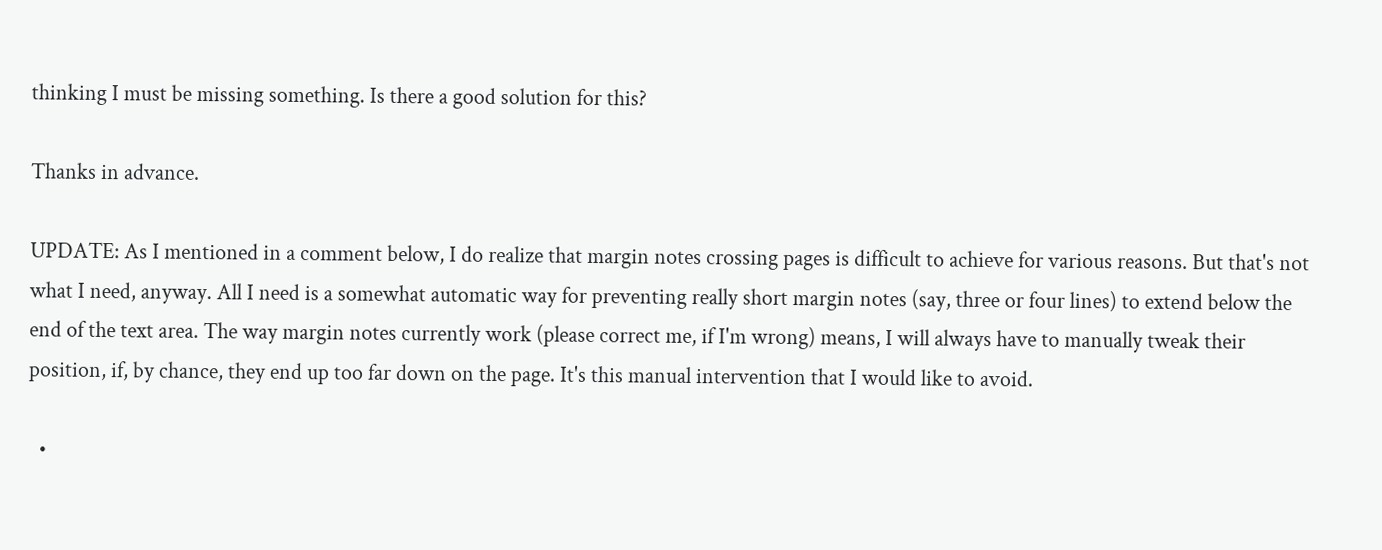thinking I must be missing something. Is there a good solution for this?

Thanks in advance.

UPDATE: As I mentioned in a comment below, I do realize that margin notes crossing pages is difficult to achieve for various reasons. But that's not what I need, anyway. All I need is a somewhat automatic way for preventing really short margin notes (say, three or four lines) to extend below the end of the text area. The way margin notes currently work (please correct me, if I'm wrong) means, I will always have to manually tweak their position, if, by chance, they end up too far down on the page. It's this manual intervention that I would like to avoid.

  •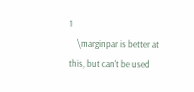1
    \marginpar is better at this, but can't be used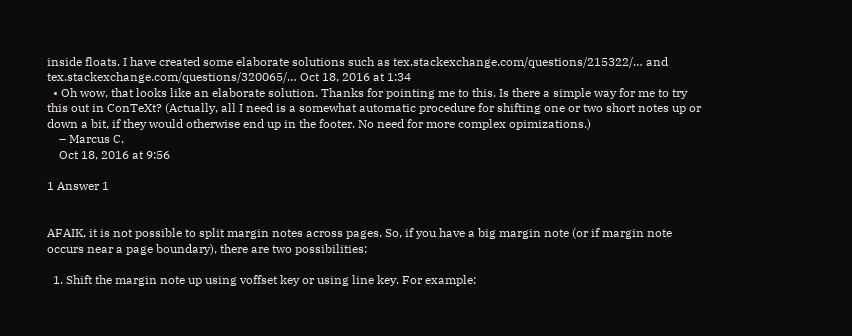inside floats. I have created some elaborate solutions such as tex.stackexchange.com/questions/215322/… and tex.stackexchange.com/questions/320065/… Oct 18, 2016 at 1:34
  • Oh wow, that looks like an elaborate solution. Thanks for pointing me to this. Is there a simple way for me to try this out in ConTeXt? (Actually, all I need is a somewhat automatic procedure for shifting one or two short notes up or down a bit, if they would otherwise end up in the footer. No need for more complex opimizations.)
    – Marcus C.
    Oct 18, 2016 at 9:56

1 Answer 1


AFAIK, it is not possible to split margin notes across pages. So, if you have a big margin note (or if margin note occurs near a page boundary), there are two possibilities:

  1. Shift the margin note up using voffset key or using line key. For example: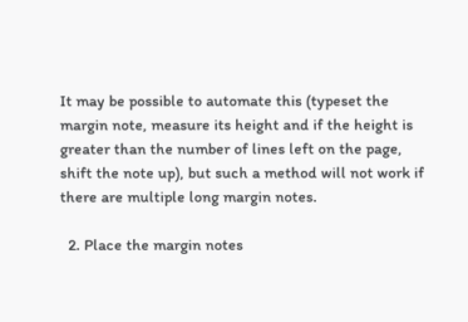It may be possible to automate this (typeset the margin note, measure its height and if the height is greater than the number of lines left on the page, shift the note up), but such a method will not work if there are multiple long margin notes.

  2. Place the margin notes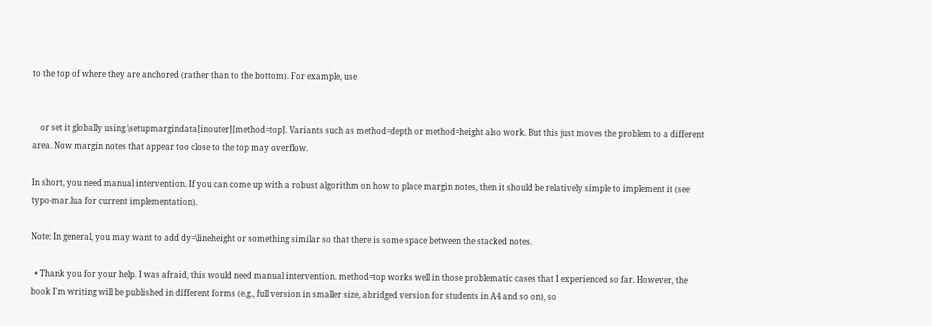to the top of where they are anchored (rather than to the bottom). For example, use


    or set it globally using \setupmargindata[inouter][method=top]. Variants such as method=depth or method=height also work. But this just moves the problem to a different area. Now margin notes that appear too close to the top may overflow.

In short, you need manual intervention. If you can come up with a robust algorithm on how to place margin notes, then it should be relatively simple to implement it (see typo-mar.lua for current implementation).

Note: In general, you may want to add dy=\lineheight or something similar so that there is some space between the stacked notes.

  • Thank you for your help. I was afraid, this would need manual intervention. method=top works well in those problematic cases that I experienced so far. However, the book I'm writing will be published in different forms (e.g., full version in smaller size, abridged version for students in A4 and so on), so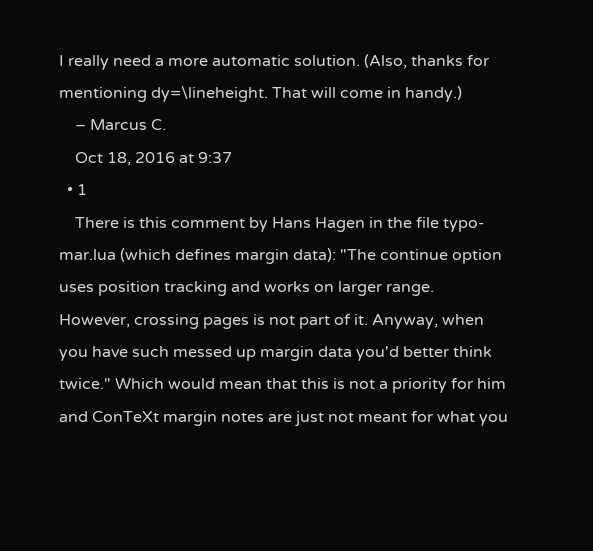I really need a more automatic solution. (Also, thanks for mentioning dy=\lineheight. That will come in handy.)
    – Marcus C.
    Oct 18, 2016 at 9:37
  • 1
    There is this comment by Hans Hagen in the file typo-mar.lua (which defines margin data): "The continue option uses position tracking and works on larger range. However, crossing pages is not part of it. Anyway, when you have such messed up margin data you'd better think twice." Which would mean that this is not a priority for him and ConTeXt margin notes are just not meant for what you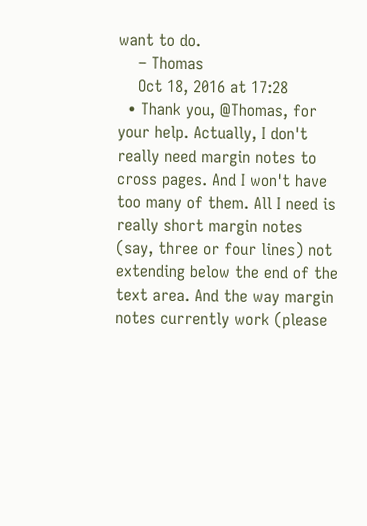want to do.
    – Thomas
    Oct 18, 2016 at 17:28
  • Thank you, @Thomas, for your help. Actually, I don't really need margin notes to cross pages. And I won't have too many of them. All I need is really short margin notes (say, three or four lines) not extending below the end of the text area. And the way margin notes currently work (please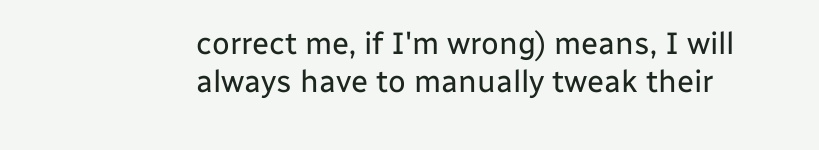correct me, if I'm wrong) means, I will always have to manually tweak their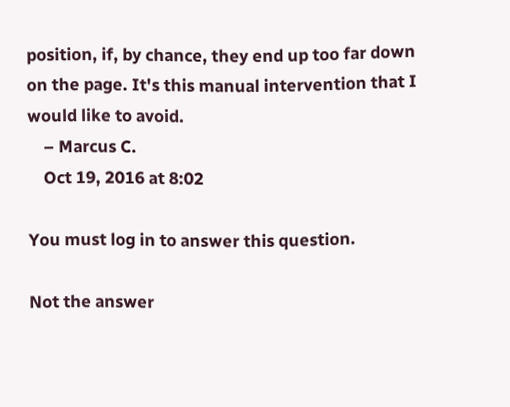position, if, by chance, they end up too far down on the page. It's this manual intervention that I would like to avoid.
    – Marcus C.
    Oct 19, 2016 at 8:02

You must log in to answer this question.

Not the answer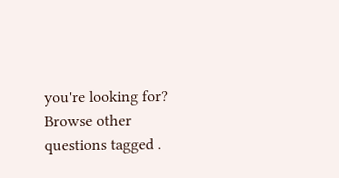you're looking for? Browse other questions tagged .